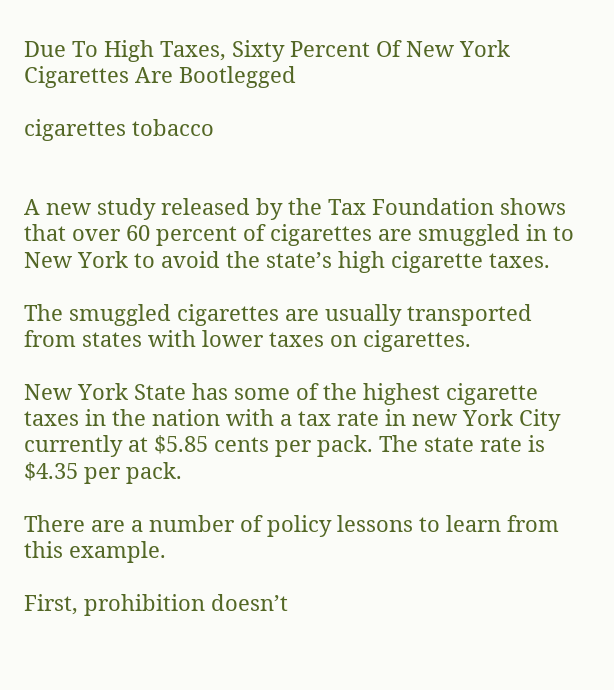Due To High Taxes, Sixty Percent Of New York Cigarettes Are Bootlegged

cigarettes tobacco


A new study released by the Tax Foundation shows that over 60 percent of cigarettes are smuggled in to New York to avoid the state’s high cigarette taxes.

The smuggled cigarettes are usually transported from states with lower taxes on cigarettes.

New York State has some of the highest cigarette taxes in the nation with a tax rate in new York City currently at $5.85 cents per pack. The state rate is $4.35 per pack.

There are a number of policy lessons to learn from this example.

First, prohibition doesn’t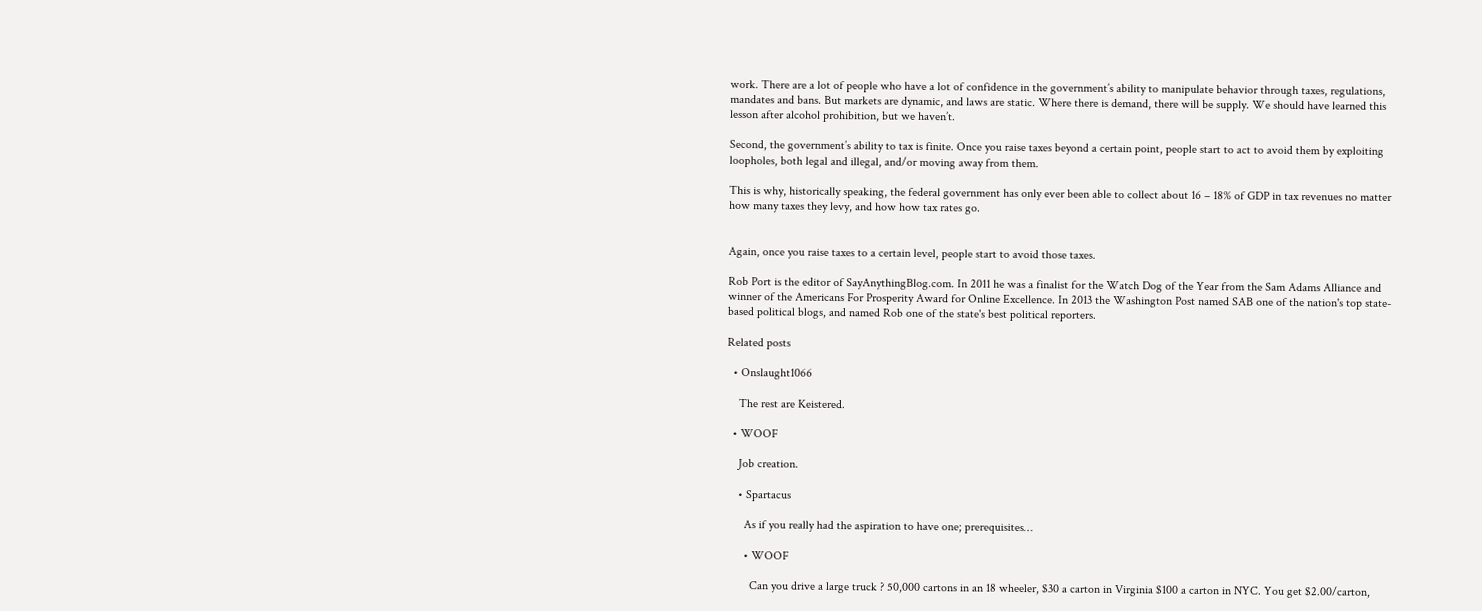work. There are a lot of people who have a lot of confidence in the government’s ability to manipulate behavior through taxes, regulations, mandates and bans. But markets are dynamic, and laws are static. Where there is demand, there will be supply. We should have learned this lesson after alcohol prohibition, but we haven’t.

Second, the government’s ability to tax is finite. Once you raise taxes beyond a certain point, people start to act to avoid them by exploiting loopholes, both legal and illegal, and/or moving away from them.

This is why, historically speaking, the federal government has only ever been able to collect about 16 – 18% of GDP in tax revenues no matter how many taxes they levy, and how how tax rates go.


Again, once you raise taxes to a certain level, people start to avoid those taxes.

Rob Port is the editor of SayAnythingBlog.com. In 2011 he was a finalist for the Watch Dog of the Year from the Sam Adams Alliance and winner of the Americans For Prosperity Award for Online Excellence. In 2013 the Washington Post named SAB one of the nation's top state-based political blogs, and named Rob one of the state's best political reporters.

Related posts

  • Onslaught1066

    The rest are Keistered.

  • WOOF

    Job creation.

    • Spartacus

      As if you really had the aspiration to have one; prerequisites…

      • WOOF

        Can you drive a large truck ? 50,000 cartons in an 18 wheeler, $30 a carton in Virginia $100 a carton in NYC. You get $2.00/carton,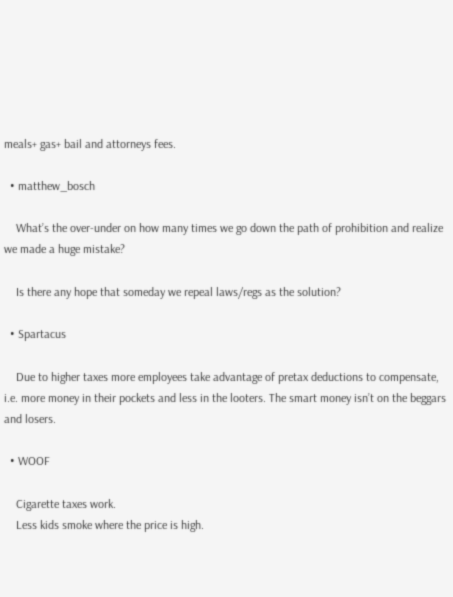meals+ gas+ bail and attorneys fees.

  • matthew_bosch

    What’s the over-under on how many times we go down the path of prohibition and realize we made a huge mistake?

    Is there any hope that someday we repeal laws/regs as the solution?

  • Spartacus

    Due to higher taxes more employees take advantage of pretax deductions to compensate, i.e. more money in their pockets and less in the looters. The smart money isn’t on the beggars and losers.

  • WOOF

    Cigarette taxes work.
    Less kids smoke where the price is high.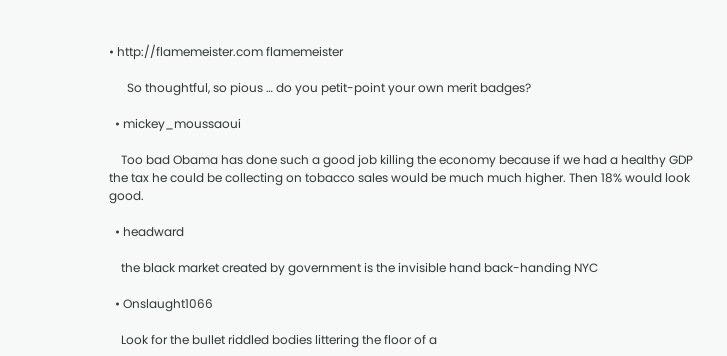• http://flamemeister.com flamemeister

      So thoughtful, so pious … do you petit-point your own merit badges?

  • mickey_moussaoui

    Too bad Obama has done such a good job killing the economy because if we had a healthy GDP the tax he could be collecting on tobacco sales would be much much higher. Then 18% would look good.

  • headward

    the black market created by government is the invisible hand back-handing NYC

  • Onslaught1066

    Look for the bullet riddled bodies littering the floor of a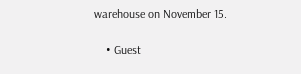warehouse on November 15.

    • Guest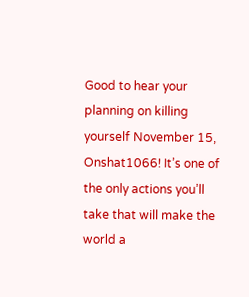Good to hear your planning on killing yourself November 15, Onshat1066! It’s one of the only actions you’ll take that will make the world a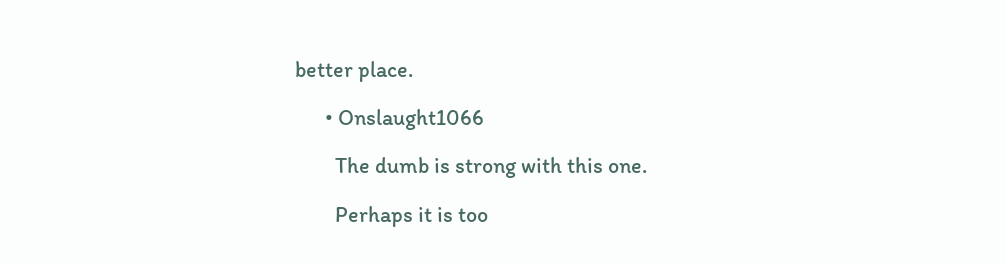better place.

      • Onslaught1066

        The dumb is strong with this one.

        Perhaps it is too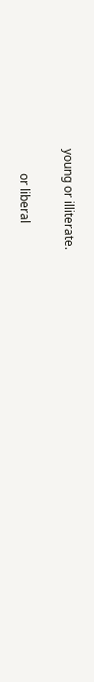young or illiterate.

        or liberal